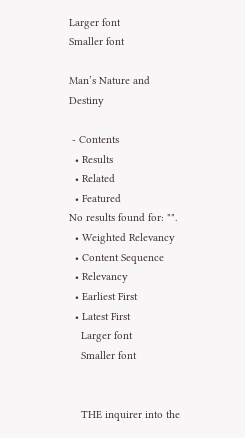Larger font
Smaller font

Man’s Nature and Destiny

 - Contents
  • Results
  • Related
  • Featured
No results found for: "".
  • Weighted Relevancy
  • Content Sequence
  • Relevancy
  • Earliest First
  • Latest First
    Larger font
    Smaller font


    THE inquirer into the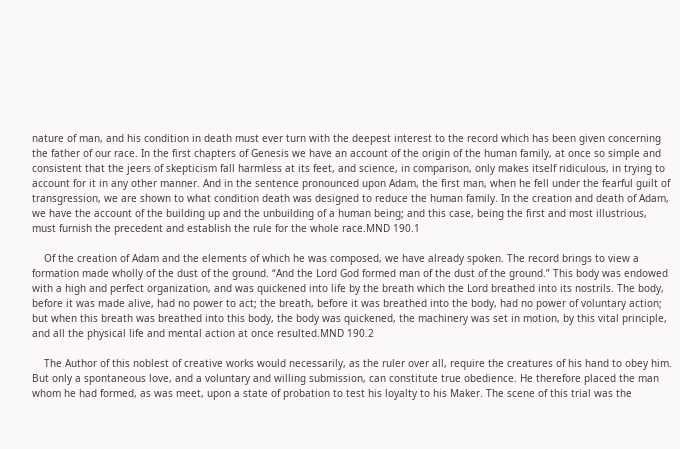nature of man, and his condition in death must ever turn with the deepest interest to the record which has been given concerning the father of our race. In the first chapters of Genesis we have an account of the origin of the human family, at once so simple and consistent that the jeers of skepticism fall harmless at its feet, and science, in comparison, only makes itself ridiculous, in trying to account for it in any other manner. And in the sentence pronounced upon Adam, the first man, when he fell under the fearful guilt of transgression, we are shown to what condition death was designed to reduce the human family. In the creation and death of Adam, we have the account of the building up and the unbuilding of a human being; and this case, being the first and most illustrious, must furnish the precedent and establish the rule for the whole race.MND 190.1

    Of the creation of Adam and the elements of which he was composed, we have already spoken. The record brings to view a formation made wholly of the dust of the ground. “And the Lord God formed man of the dust of the ground.” This body was endowed with a high and perfect organization, and was quickened into life by the breath which the Lord breathed into its nostrils. The body, before it was made alive, had no power to act; the breath, before it was breathed into the body, had no power of voluntary action; but when this breath was breathed into this body, the body was quickened, the machinery was set in motion, by this vital principle, and all the physical life and mental action at once resulted.MND 190.2

    The Author of this noblest of creative works would necessarily, as the ruler over all, require the creatures of his hand to obey him. But only a spontaneous love, and a voluntary and willing submission, can constitute true obedience. He therefore placed the man whom he had formed, as was meet, upon a state of probation to test his loyalty to his Maker. The scene of this trial was the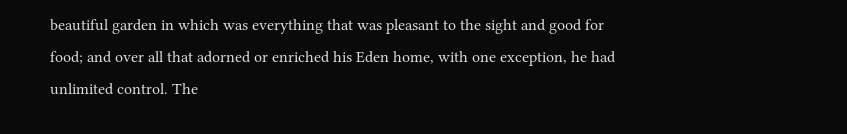beautiful garden in which was everything that was pleasant to the sight and good for food; and over all that adorned or enriched his Eden home, with one exception, he had unlimited control. The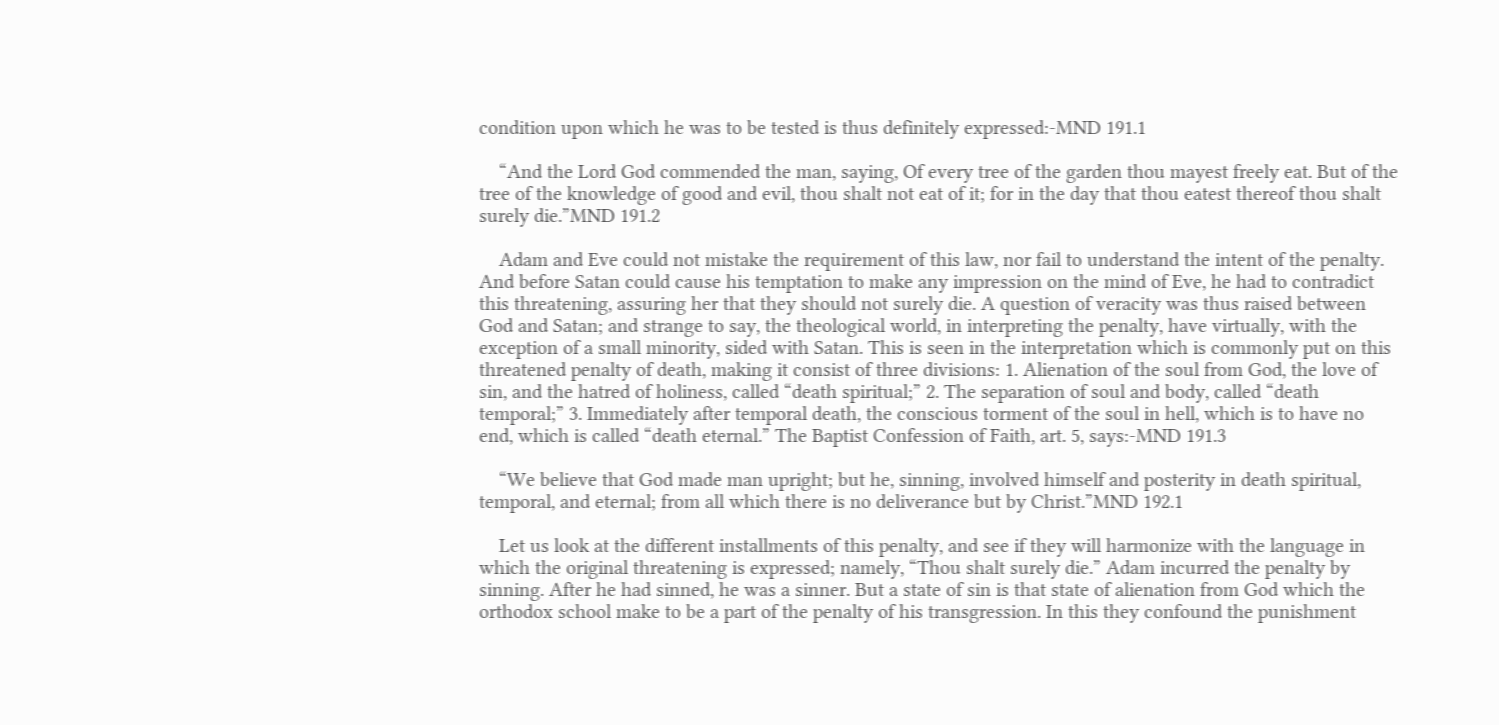condition upon which he was to be tested is thus definitely expressed:-MND 191.1

    “And the Lord God commended the man, saying, Of every tree of the garden thou mayest freely eat. But of the tree of the knowledge of good and evil, thou shalt not eat of it; for in the day that thou eatest thereof thou shalt surely die.”MND 191.2

    Adam and Eve could not mistake the requirement of this law, nor fail to understand the intent of the penalty. And before Satan could cause his temptation to make any impression on the mind of Eve, he had to contradict this threatening, assuring her that they should not surely die. A question of veracity was thus raised between God and Satan; and strange to say, the theological world, in interpreting the penalty, have virtually, with the exception of a small minority, sided with Satan. This is seen in the interpretation which is commonly put on this threatened penalty of death, making it consist of three divisions: 1. Alienation of the soul from God, the love of sin, and the hatred of holiness, called “death spiritual;” 2. The separation of soul and body, called “death temporal;” 3. Immediately after temporal death, the conscious torment of the soul in hell, which is to have no end, which is called “death eternal.” The Baptist Confession of Faith, art. 5, says:-MND 191.3

    “We believe that God made man upright; but he, sinning, involved himself and posterity in death spiritual, temporal, and eternal; from all which there is no deliverance but by Christ.”MND 192.1

    Let us look at the different installments of this penalty, and see if they will harmonize with the language in which the original threatening is expressed; namely, “Thou shalt surely die.” Adam incurred the penalty by sinning. After he had sinned, he was a sinner. But a state of sin is that state of alienation from God which the orthodox school make to be a part of the penalty of his transgression. In this they confound the punishment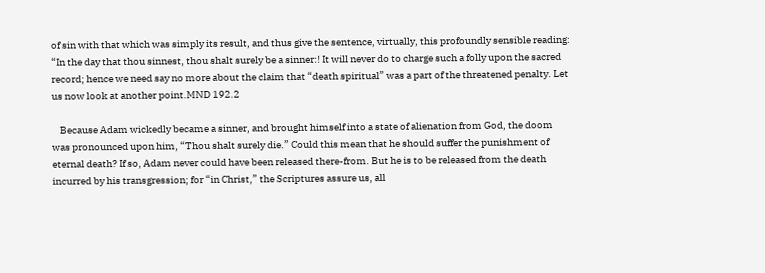of sin with that which was simply its result, and thus give the sentence, virtually, this profoundly sensible reading: “In the day that thou sinnest, thou shalt surely be a sinner:! It will never do to charge such a folly upon the sacred record; hence we need say no more about the claim that “death spiritual” was a part of the threatened penalty. Let us now look at another point.MND 192.2

    Because Adam wickedly became a sinner, and brought himself into a state of alienation from God, the doom was pronounced upon him, “Thou shalt surely die.” Could this mean that he should suffer the punishment of eternal death? If so, Adam never could have been released there-from. But he is to be released from the death incurred by his transgression; for “in Christ,” the Scriptures assure us, all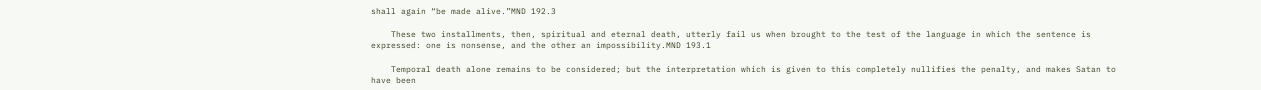shall again “be made alive.”MND 192.3

    These two installments, then, spiritual and eternal death, utterly fail us when brought to the test of the language in which the sentence is expressed: one is nonsense, and the other an impossibility.MND 193.1

    Temporal death alone remains to be considered; but the interpretation which is given to this completely nullifies the penalty, and makes Satan to have been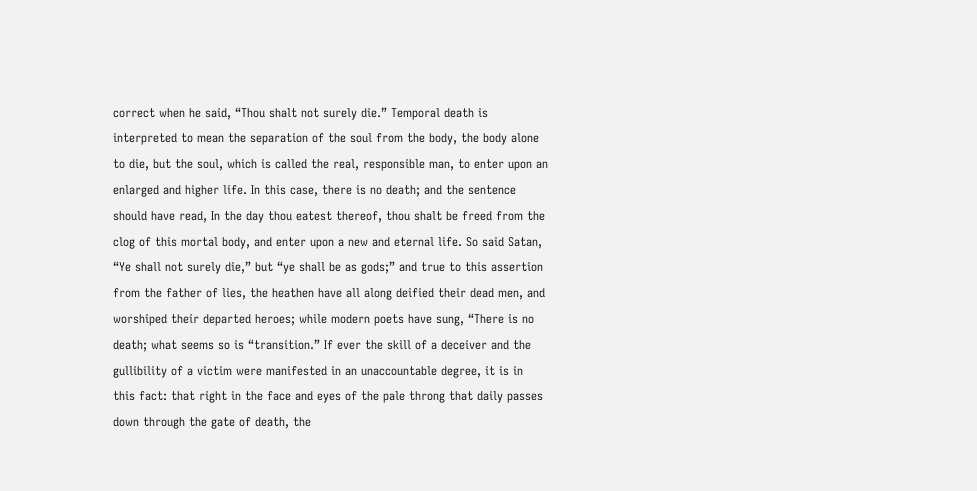correct when he said, “Thou shalt not surely die.” Temporal death is interpreted to mean the separation of the soul from the body, the body alone to die, but the soul, which is called the real, responsible man, to enter upon an enlarged and higher life. In this case, there is no death; and the sentence should have read, In the day thou eatest thereof, thou shalt be freed from the clog of this mortal body, and enter upon a new and eternal life. So said Satan, “Ye shall not surely die,” but “ye shall be as gods;” and true to this assertion from the father of lies, the heathen have all along deified their dead men, and worshiped their departed heroes; while modern poets have sung, “There is no death; what seems so is “transition.” If ever the skill of a deceiver and the gullibility of a victim were manifested in an unaccountable degree, it is in this fact: that right in the face and eyes of the pale throng that daily passes down through the gate of death, the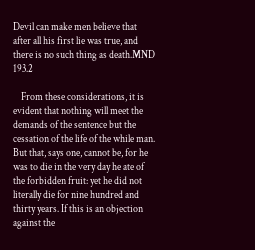Devil can make men believe that after all his first lie was true, and there is no such thing as death.MND 193.2

    From these considerations, it is evident that nothing will meet the demands of the sentence but the cessation of the life of the while man. But that, says one, cannot be, for he was to die in the very day he ate of the forbidden fruit: yet he did not literally die for nine hundred and thirty years. If this is an objection against the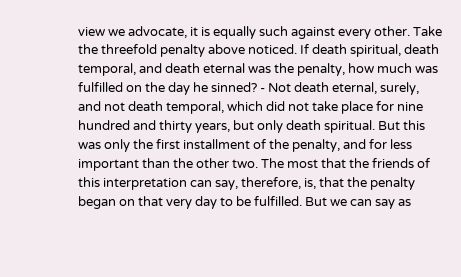view we advocate, it is equally such against every other. Take the threefold penalty above noticed. If death spiritual, death temporal, and death eternal was the penalty, how much was fulfilled on the day he sinned? - Not death eternal, surely, and not death temporal, which did not take place for nine hundred and thirty years, but only death spiritual. But this was only the first installment of the penalty, and for less important than the other two. The most that the friends of this interpretation can say, therefore, is, that the penalty began on that very day to be fulfilled. But we can say as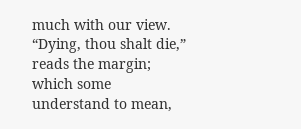much with our view. “Dying, thou shalt die,” reads the margin; which some understand to mean,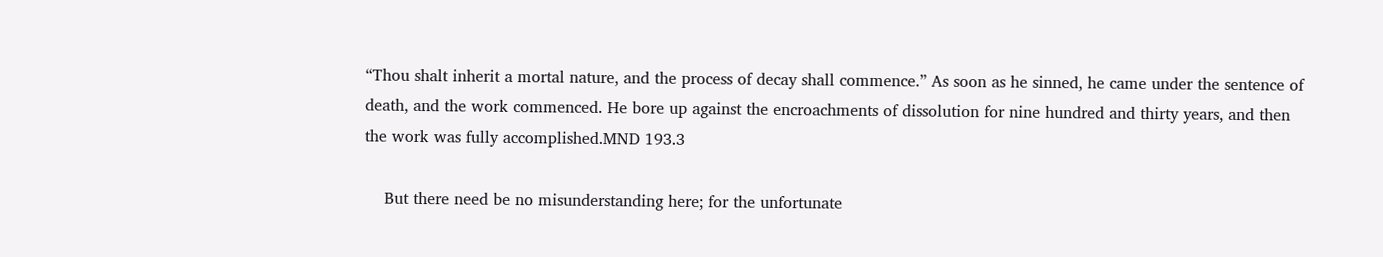“Thou shalt inherit a mortal nature, and the process of decay shall commence.” As soon as he sinned, he came under the sentence of death, and the work commenced. He bore up against the encroachments of dissolution for nine hundred and thirty years, and then the work was fully accomplished.MND 193.3

    But there need be no misunderstanding here; for the unfortunate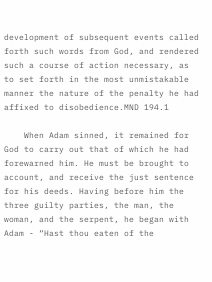development of subsequent events called forth such words from God, and rendered such a course of action necessary, as to set forth in the most unmistakable manner the nature of the penalty he had affixed to disobedience.MND 194.1

    When Adam sinned, it remained for God to carry out that of which he had forewarned him. He must be brought to account, and receive the just sentence for his deeds. Having before him the three guilty parties, the man, the woman, and the serpent, he began with Adam - “Hast thou eaten of the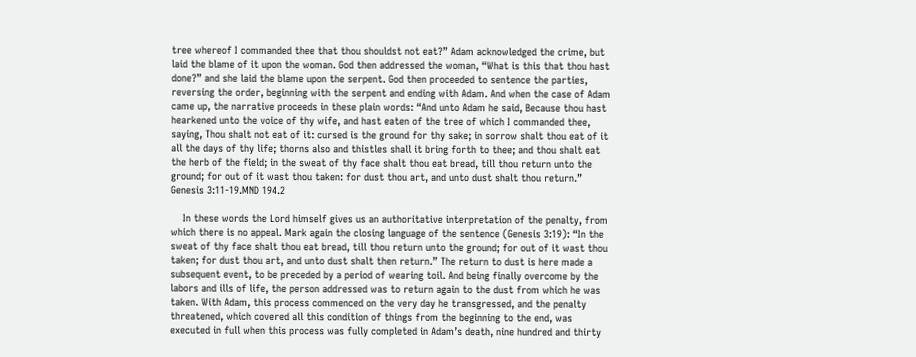tree whereof I commanded thee that thou shouldst not eat?” Adam acknowledged the crime, but laid the blame of it upon the woman. God then addressed the woman, “What is this that thou hast done?” and she laid the blame upon the serpent. God then proceeded to sentence the parties, reversing the order, beginning with the serpent and ending with Adam. And when the case of Adam came up, the narrative proceeds in these plain words: “And unto Adam he said, Because thou hast hearkened unto the voice of thy wife, and hast eaten of the tree of which I commanded thee, saying, Thou shalt not eat of it: cursed is the ground for thy sake; in sorrow shalt thou eat of it all the days of thy life; thorns also and thistles shall it bring forth to thee; and thou shalt eat the herb of the field; in the sweat of thy face shalt thou eat bread, till thou return unto the ground; for out of it wast thou taken: for dust thou art, and unto dust shalt thou return.” Genesis 3:11-19.MND 194.2

    In these words the Lord himself gives us an authoritative interpretation of the penalty, from which there is no appeal. Mark again the closing language of the sentence (Genesis 3:19): “In the sweat of thy face shalt thou eat bread, till thou return unto the ground; for out of it wast thou taken; for dust thou art, and unto dust shalt then return.” The return to dust is here made a subsequent event, to be preceded by a period of wearing toil. And being finally overcome by the labors and ills of life, the person addressed was to return again to the dust from which he was taken. With Adam, this process commenced on the very day he transgressed, and the penalty threatened, which covered all this condition of things from the beginning to the end, was executed in full when this process was fully completed in Adam’s death, nine hundred and thirty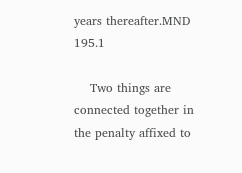years thereafter.MND 195.1

    Two things are connected together in the penalty affixed to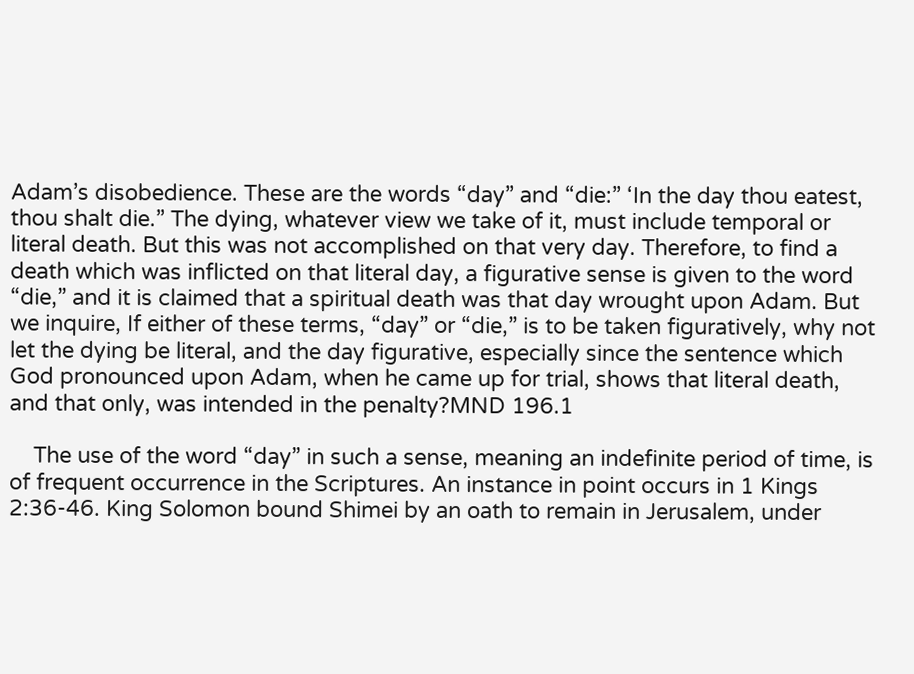Adam’s disobedience. These are the words “day” and “die:” ‘In the day thou eatest, thou shalt die.” The dying, whatever view we take of it, must include temporal or literal death. But this was not accomplished on that very day. Therefore, to find a death which was inflicted on that literal day, a figurative sense is given to the word “die,” and it is claimed that a spiritual death was that day wrought upon Adam. But we inquire, If either of these terms, “day” or “die,” is to be taken figuratively, why not let the dying be literal, and the day figurative, especially since the sentence which God pronounced upon Adam, when he came up for trial, shows that literal death, and that only, was intended in the penalty?MND 196.1

    The use of the word “day” in such a sense, meaning an indefinite period of time, is of frequent occurrence in the Scriptures. An instance in point occurs in 1 Kings 2:36-46. King Solomon bound Shimei by an oath to remain in Jerusalem, under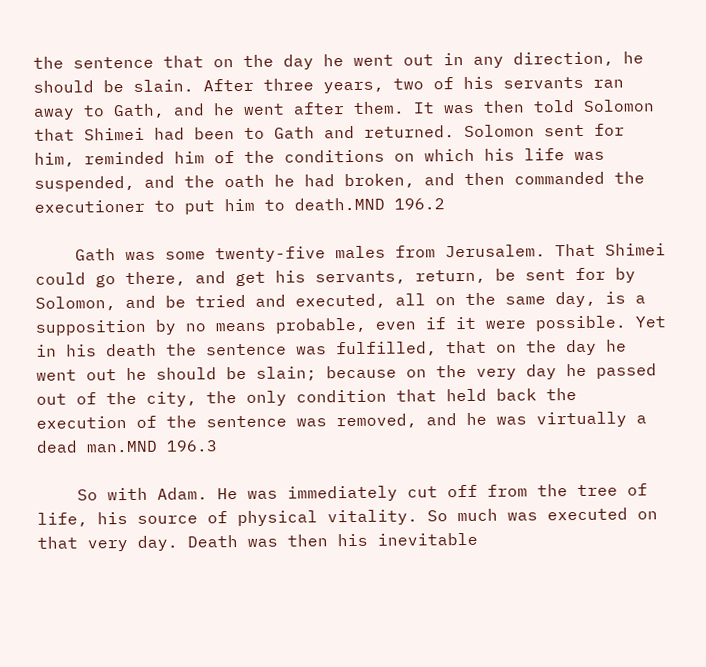the sentence that on the day he went out in any direction, he should be slain. After three years, two of his servants ran away to Gath, and he went after them. It was then told Solomon that Shimei had been to Gath and returned. Solomon sent for him, reminded him of the conditions on which his life was suspended, and the oath he had broken, and then commanded the executioner to put him to death.MND 196.2

    Gath was some twenty-five males from Jerusalem. That Shimei could go there, and get his servants, return, be sent for by Solomon, and be tried and executed, all on the same day, is a supposition by no means probable, even if it were possible. Yet in his death the sentence was fulfilled, that on the day he went out he should be slain; because on the very day he passed out of the city, the only condition that held back the execution of the sentence was removed, and he was virtually a dead man.MND 196.3

    So with Adam. He was immediately cut off from the tree of life, his source of physical vitality. So much was executed on that very day. Death was then his inevitable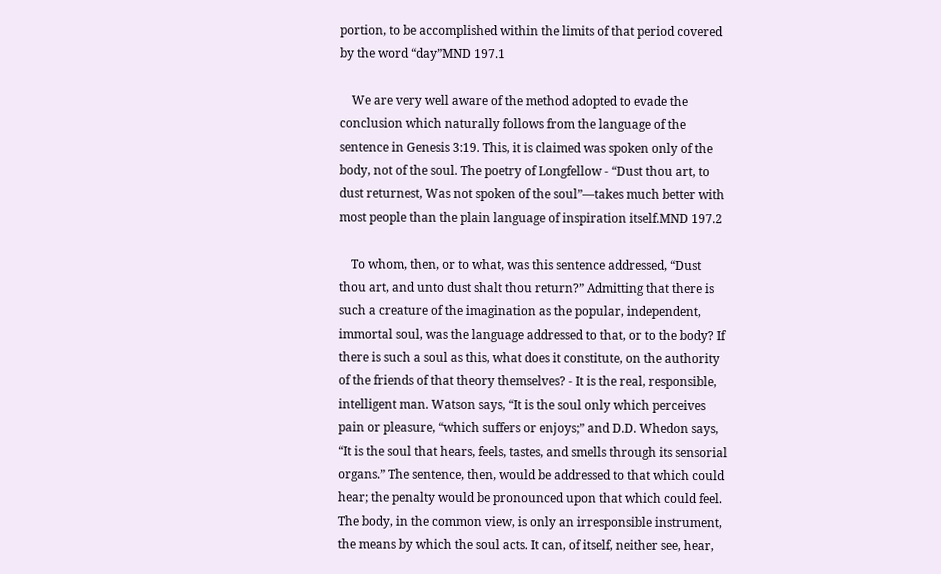portion, to be accomplished within the limits of that period covered by the word “day”MND 197.1

    We are very well aware of the method adopted to evade the conclusion which naturally follows from the language of the sentence in Genesis 3:19. This, it is claimed was spoken only of the body, not of the soul. The poetry of Longfellow - “Dust thou art, to dust returnest, Was not spoken of the soul”—takes much better with most people than the plain language of inspiration itself.MND 197.2

    To whom, then, or to what, was this sentence addressed, “Dust thou art, and unto dust shalt thou return?” Admitting that there is such a creature of the imagination as the popular, independent, immortal soul, was the language addressed to that, or to the body? If there is such a soul as this, what does it constitute, on the authority of the friends of that theory themselves? - It is the real, responsible, intelligent man. Watson says, “It is the soul only which perceives pain or pleasure, “which suffers or enjoys;” and D.D. Whedon says, “It is the soul that hears, feels, tastes, and smells through its sensorial organs.” The sentence, then, would be addressed to that which could hear; the penalty would be pronounced upon that which could feel. The body, in the common view, is only an irresponsible instrument, the means by which the soul acts. It can, of itself, neither see, hear,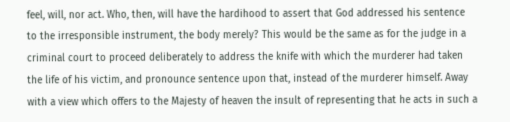feel, will, nor act. Who, then, will have the hardihood to assert that God addressed his sentence to the irresponsible instrument, the body merely? This would be the same as for the judge in a criminal court to proceed deliberately to address the knife with which the murderer had taken the life of his victim, and pronounce sentence upon that, instead of the murderer himself. Away with a view which offers to the Majesty of heaven the insult of representing that he acts in such a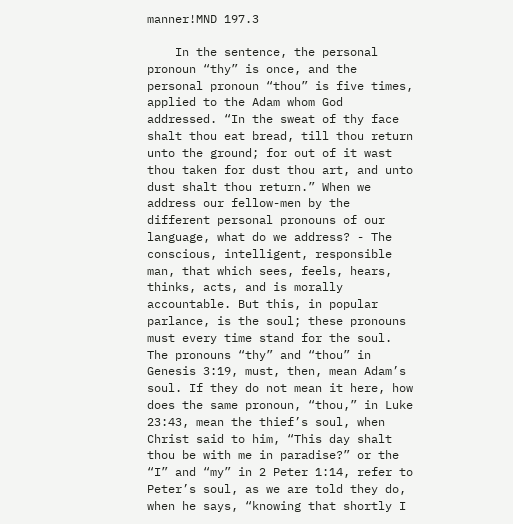manner!MND 197.3

    In the sentence, the personal pronoun “thy” is once, and the personal pronoun “thou” is five times, applied to the Adam whom God addressed. “In the sweat of thy face shalt thou eat bread, till thou return unto the ground; for out of it wast thou taken for dust thou art, and unto dust shalt thou return.” When we address our fellow-men by the different personal pronouns of our language, what do we address? - The conscious, intelligent, responsible man, that which sees, feels, hears, thinks, acts, and is morally accountable. But this, in popular parlance, is the soul; these pronouns must every time stand for the soul. The pronouns “thy” and “thou” in Genesis 3:19, must, then, mean Adam’s soul. If they do not mean it here, how does the same pronoun, “thou,” in Luke 23:43, mean the thief’s soul, when Christ said to him, “This day shalt thou be with me in paradise?” or the “I” and “my” in 2 Peter 1:14, refer to Peter’s soul, as we are told they do, when he says, “knowing that shortly I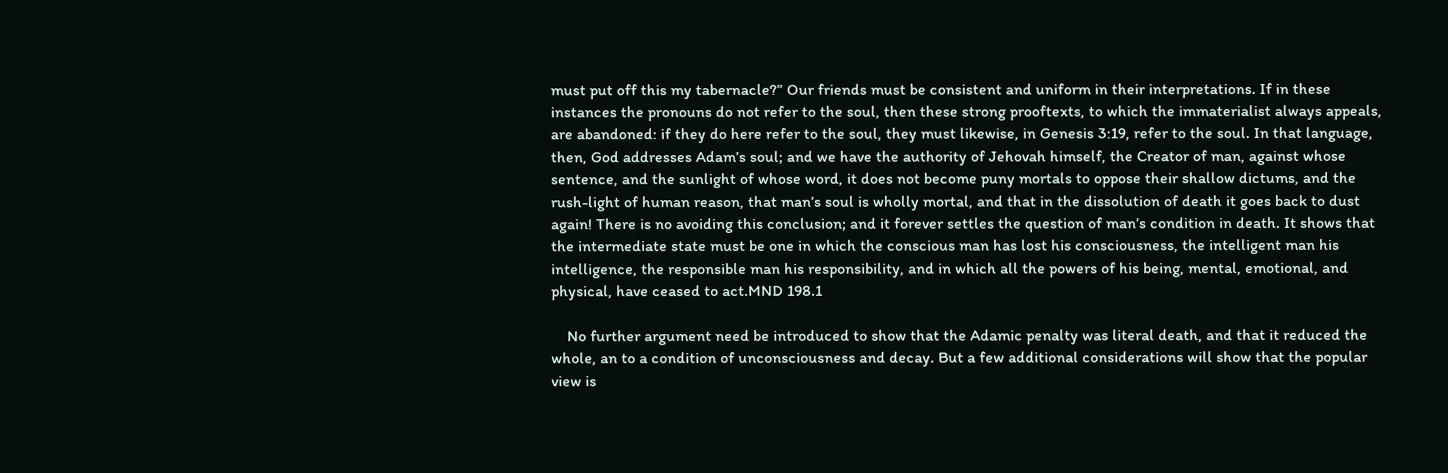must put off this my tabernacle?” Our friends must be consistent and uniform in their interpretations. If in these instances the pronouns do not refer to the soul, then these strong prooftexts, to which the immaterialist always appeals, are abandoned: if they do here refer to the soul, they must likewise, in Genesis 3:19, refer to the soul. In that language, then, God addresses Adam’s soul; and we have the authority of Jehovah himself, the Creator of man, against whose sentence, and the sunlight of whose word, it does not become puny mortals to oppose their shallow dictums, and the rush-light of human reason, that man’s soul is wholly mortal, and that in the dissolution of death it goes back to dust again! There is no avoiding this conclusion; and it forever settles the question of man’s condition in death. It shows that the intermediate state must be one in which the conscious man has lost his consciousness, the intelligent man his intelligence, the responsible man his responsibility, and in which all the powers of his being, mental, emotional, and physical, have ceased to act.MND 198.1

    No further argument need be introduced to show that the Adamic penalty was literal death, and that it reduced the whole, an to a condition of unconsciousness and decay. But a few additional considerations will show that the popular view is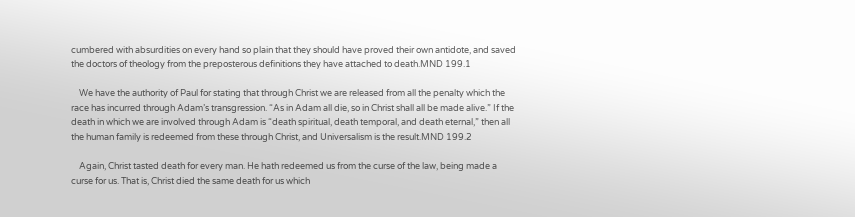cumbered with absurdities on every hand so plain that they should have proved their own antidote, and saved the doctors of theology from the preposterous definitions they have attached to death.MND 199.1

    We have the authority of Paul for stating that through Christ we are released from all the penalty which the race has incurred through Adam’s transgression. “As in Adam all die, so in Christ shall all be made alive.” If the death in which we are involved through Adam is “death spiritual, death temporal, and death eternal,” then all the human family is redeemed from these through Christ, and Universalism is the result.MND 199.2

    Again, Christ tasted death for every man. He hath redeemed us from the curse of the law, being made a curse for us. That is, Christ died the same death for us which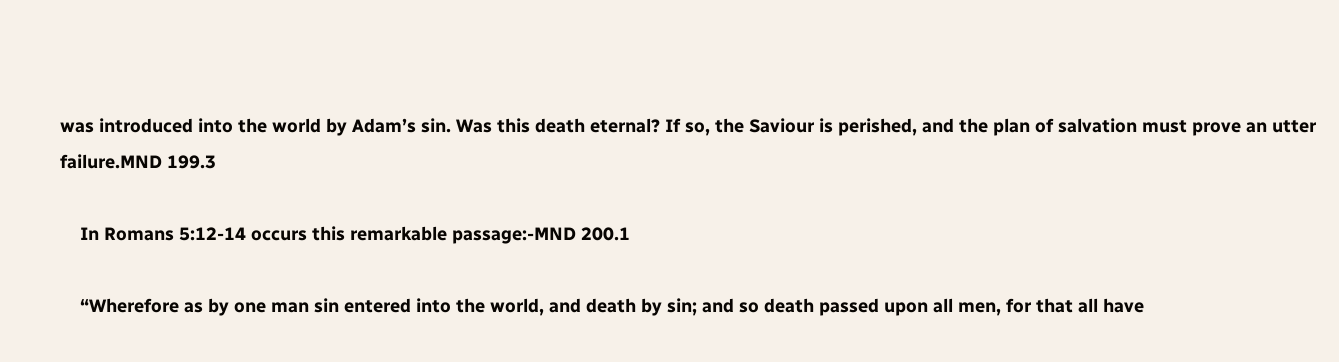was introduced into the world by Adam’s sin. Was this death eternal? If so, the Saviour is perished, and the plan of salvation must prove an utter failure.MND 199.3

    In Romans 5:12-14 occurs this remarkable passage:-MND 200.1

    “Wherefore as by one man sin entered into the world, and death by sin; and so death passed upon all men, for that all have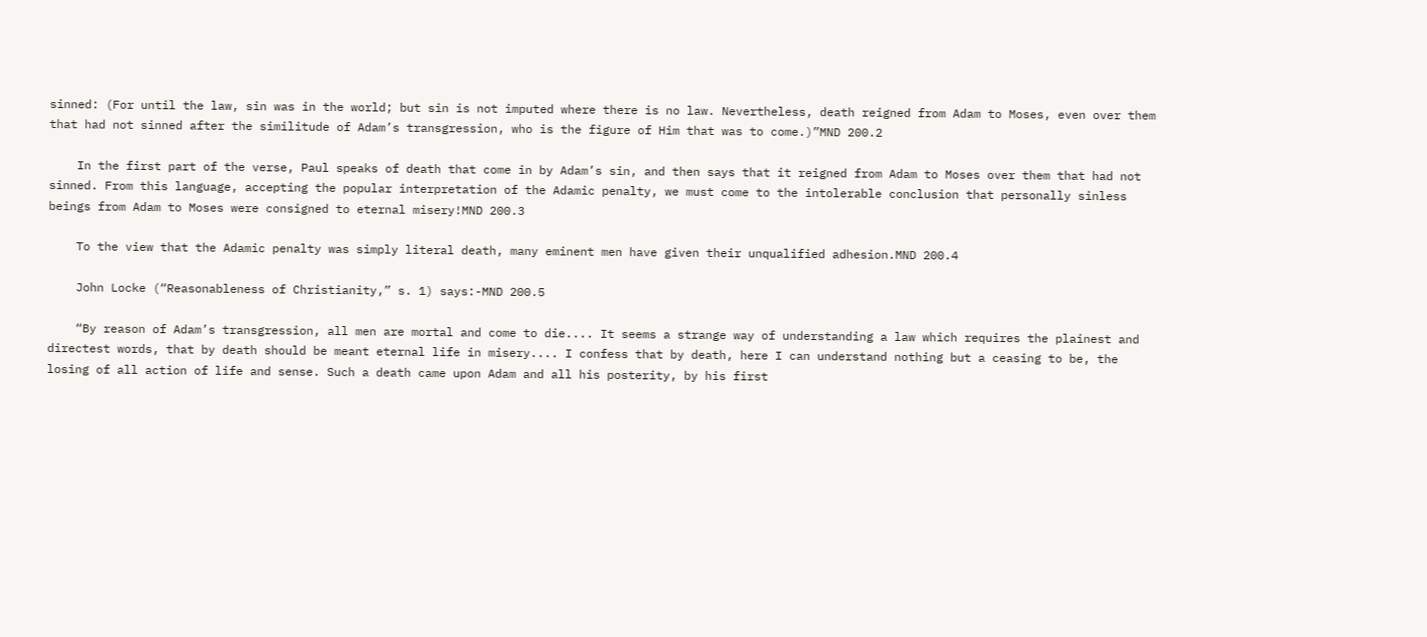sinned: (For until the law, sin was in the world; but sin is not imputed where there is no law. Nevertheless, death reigned from Adam to Moses, even over them that had not sinned after the similitude of Adam’s transgression, who is the figure of Him that was to come.)”MND 200.2

    In the first part of the verse, Paul speaks of death that come in by Adam’s sin, and then says that it reigned from Adam to Moses over them that had not sinned. From this language, accepting the popular interpretation of the Adamic penalty, we must come to the intolerable conclusion that personally sinless beings from Adam to Moses were consigned to eternal misery!MND 200.3

    To the view that the Adamic penalty was simply literal death, many eminent men have given their unqualified adhesion.MND 200.4

    John Locke (“Reasonableness of Christianity,” s. 1) says:-MND 200.5

    “By reason of Adam’s transgression, all men are mortal and come to die.... It seems a strange way of understanding a law which requires the plainest and directest words, that by death should be meant eternal life in misery.... I confess that by death, here I can understand nothing but a ceasing to be, the losing of all action of life and sense. Such a death came upon Adam and all his posterity, by his first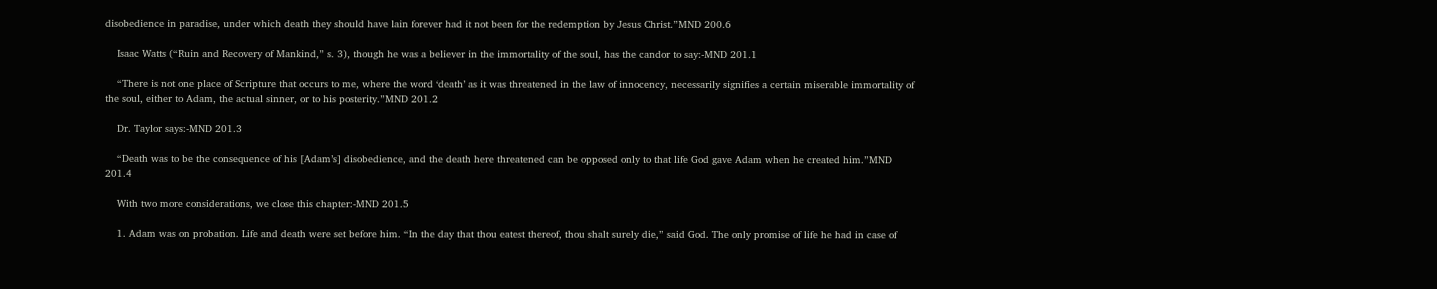disobedience in paradise, under which death they should have lain forever had it not been for the redemption by Jesus Christ.”MND 200.6

    Isaac Watts (“Ruin and Recovery of Mankind,” s. 3), though he was a believer in the immortality of the soul, has the candor to say:-MND 201.1

    “There is not one place of Scripture that occurs to me, where the word ‘death’ as it was threatened in the law of innocency, necessarily signifies a certain miserable immortality of the soul, either to Adam, the actual sinner, or to his posterity.”MND 201.2

    Dr. Taylor says:-MND 201.3

    “Death was to be the consequence of his [Adam’s] disobedience, and the death here threatened can be opposed only to that life God gave Adam when he created him.”MND 201.4

    With two more considerations, we close this chapter:-MND 201.5

    1. Adam was on probation. Life and death were set before him. “In the day that thou eatest thereof, thou shalt surely die,” said God. The only promise of life he had in case of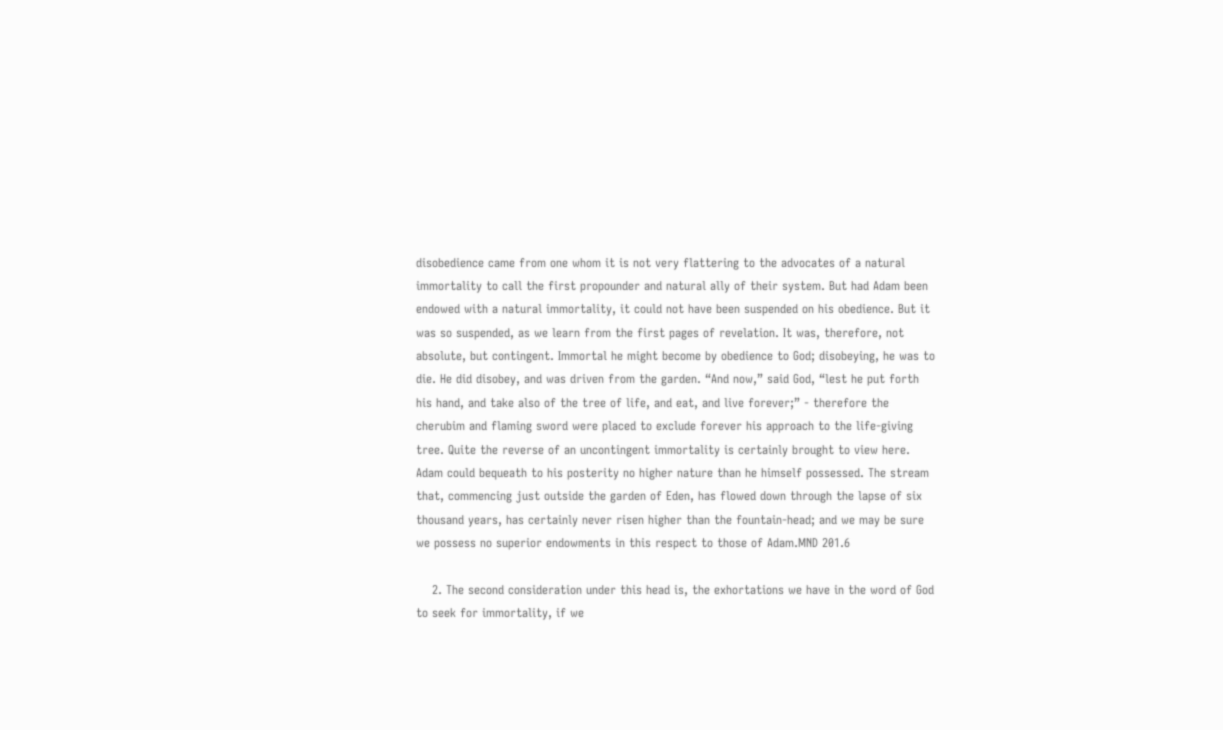disobedience came from one whom it is not very flattering to the advocates of a natural immortality to call the first propounder and natural ally of their system. But had Adam been endowed with a natural immortality, it could not have been suspended on his obedience. But it was so suspended, as we learn from the first pages of revelation. It was, therefore, not absolute, but contingent. Immortal he might become by obedience to God; disobeying, he was to die. He did disobey, and was driven from the garden. “And now,” said God, “lest he put forth his hand, and take also of the tree of life, and eat, and live forever;” - therefore the cherubim and flaming sword were placed to exclude forever his approach to the life-giving tree. Quite the reverse of an uncontingent immortality is certainly brought to view here. Adam could bequeath to his posterity no higher nature than he himself possessed. The stream that, commencing just outside the garden of Eden, has flowed down through the lapse of six thousand years, has certainly never risen higher than the fountain-head; and we may be sure we possess no superior endowments in this respect to those of Adam.MND 201.6

    2. The second consideration under this head is, the exhortations we have in the word of God to seek for immortality, if we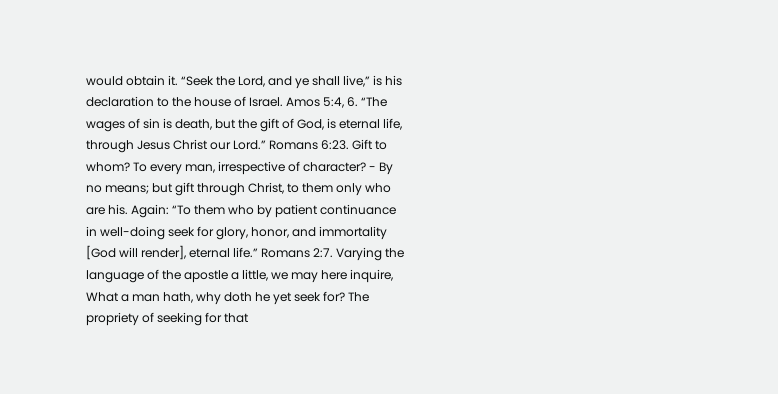would obtain it. “Seek the Lord, and ye shall live,” is his declaration to the house of Israel. Amos 5:4, 6. “The wages of sin is death, but the gift of God, is eternal life, through Jesus Christ our Lord.” Romans 6:23. Gift to whom? To every man, irrespective of character? - By no means; but gift through Christ, to them only who are his. Again: “To them who by patient continuance in well-doing seek for glory, honor, and immortality [God will render], eternal life.” Romans 2:7. Varying the language of the apostle a little, we may here inquire, What a man hath, why doth he yet seek for? The propriety of seeking for that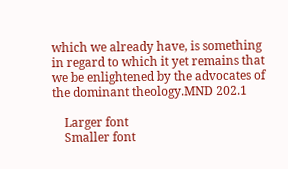which we already have, is something in regard to which it yet remains that we be enlightened by the advocates of the dominant theology.MND 202.1

    Larger font
    Smaller font